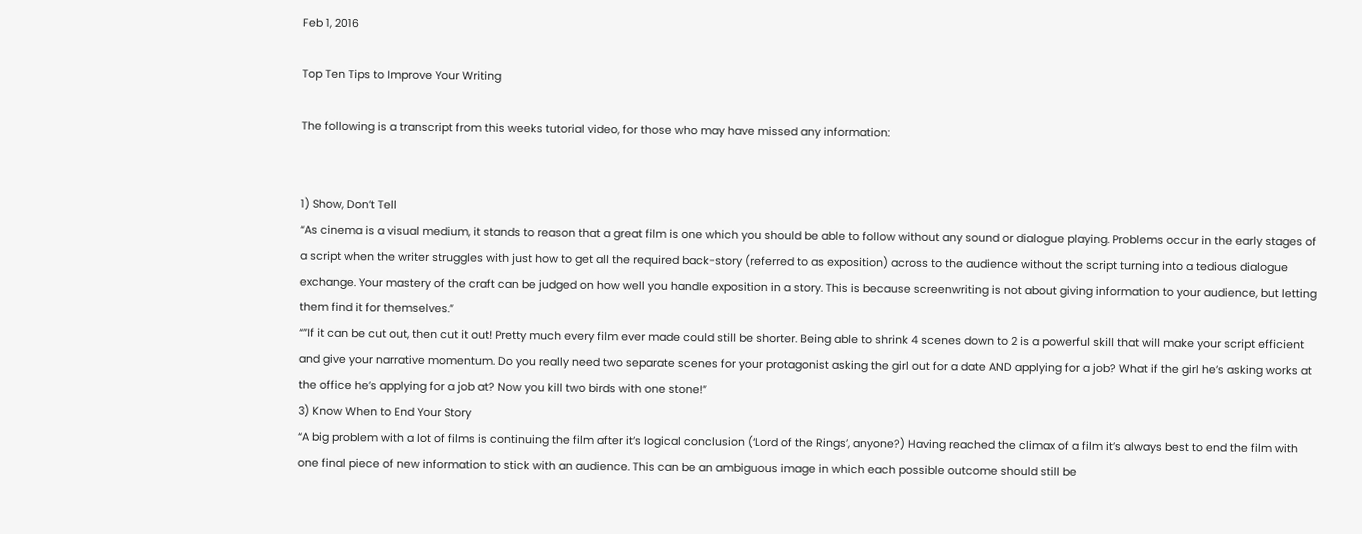Feb 1, 2016

Top Ten Tips to Improve Your Writing

The following is a transcript from this weeks tutorial video, for those who may have missed any information:


1) Show, Don’t Tell
“As cinema is a visual medium, it stands to reason that a great film is one which you should be able to follow without any sound or dialogue playing. Problems occur in the early stages of a script when the writer struggles with just how to get all the required back-story (referred to as exposition) across to the audience without the script turning into a tedious dialogue exchange. Your mastery of the craft can be judged on how well you handle exposition in a story. This is because screenwriting is not about giving information to your audience, but letting them find it for themselves.”
“”If it can be cut out, then cut it out! Pretty much every film ever made could still be shorter. Being able to shrink 4 scenes down to 2 is a powerful skill that will make your script efficient and give your narrative momentum. Do you really need two separate scenes for your protagonist asking the girl out for a date AND applying for a job? What if the girl he’s asking works at the office he’s applying for a job at? Now you kill two birds with one stone!”
3) Know When to End Your Story
“A big problem with a lot of films is continuing the film after it’s logical conclusion (‘Lord of the Rings’, anyone?) Having reached the climax of a film it’s always best to end the film with one final piece of new information to stick with an audience. This can be an ambiguous image in which each possible outcome should still be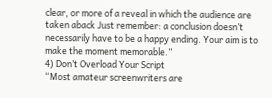clear, or more of a reveal in which the audience are taken aback Just remember: a conclusion doesn’t necessarily have to be a happy ending. Your aim is to make the moment memorable.”
4) Don’t Overload Your Script
“Most amateur screenwriters are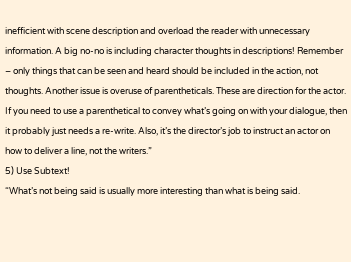inefficient with scene description and overload the reader with unnecessary information. A big no-no is including character thoughts in descriptions! Remember – only things that can be seen and heard should be included in the action, not thoughts. Another issue is overuse of parentheticals. These are direction for the actor. If you need to use a parenthetical to convey what’s going on with your dialogue, then it probably just needs a re-write. Also, it’s the director’s job to instruct an actor on how to deliver a line, not the writers.”
5) Use Subtext!
“What’s not being said is usually more interesting than what is being said.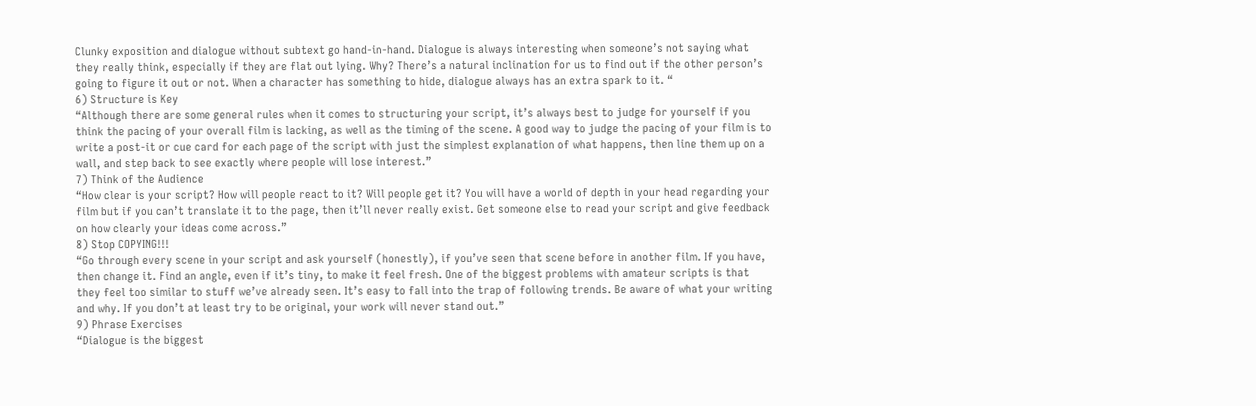Clunky exposition and dialogue without subtext go hand-in-hand. Dialogue is always interesting when someone’s not saying what they really think, especially if they are flat out lying. Why? There’s a natural inclination for us to find out if the other person’s going to figure it out or not. When a character has something to hide, dialogue always has an extra spark to it. “
6) Structure is Key
“Although there are some general rules when it comes to structuring your script, it’s always best to judge for yourself if you think the pacing of your overall film is lacking, as well as the timing of the scene. A good way to judge the pacing of your film is to write a post-it or cue card for each page of the script with just the simplest explanation of what happens, then line them up on a wall, and step back to see exactly where people will lose interest.”
7) Think of the Audience
“How clear is your script? How will people react to it? Will people get it? You will have a world of depth in your head regarding your film but if you can’t translate it to the page, then it’ll never really exist. Get someone else to read your script and give feedback on how clearly your ideas come across.”
8) Stop COPYING!!!
“Go through every scene in your script and ask yourself (honestly), if you’ve seen that scene before in another film. If you have, then change it. Find an angle, even if it’s tiny, to make it feel fresh. One of the biggest problems with amateur scripts is that they feel too similar to stuff we’ve already seen. It’s easy to fall into the trap of following trends. Be aware of what your writing and why. If you don’t at least try to be original, your work will never stand out.”
9) Phrase Exercises
“Dialogue is the biggest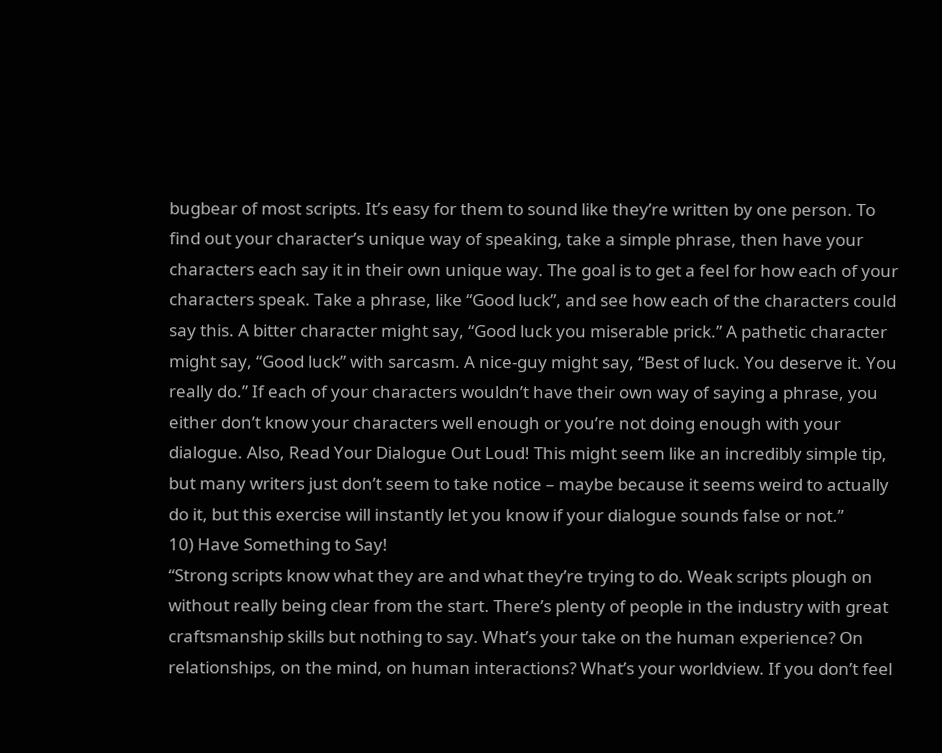bugbear of most scripts. It’s easy for them to sound like they’re written by one person. To find out your character’s unique way of speaking, take a simple phrase, then have your characters each say it in their own unique way. The goal is to get a feel for how each of your characters speak. Take a phrase, like “Good luck”, and see how each of the characters could say this. A bitter character might say, “Good luck you miserable prick.” A pathetic character might say, “Good luck” with sarcasm. A nice-guy might say, “Best of luck. You deserve it. You really do.” If each of your characters wouldn’t have their own way of saying a phrase, you either don’t know your characters well enough or you’re not doing enough with your dialogue. Also, Read Your Dialogue Out Loud! This might seem like an incredibly simple tip, but many writers just don’t seem to take notice – maybe because it seems weird to actually do it, but this exercise will instantly let you know if your dialogue sounds false or not.”
10) Have Something to Say!
“Strong scripts know what they are and what they’re trying to do. Weak scripts plough on without really being clear from the start. There’s plenty of people in the industry with great craftsmanship skills but nothing to say. What’s your take on the human experience? On relationships, on the mind, on human interactions? What’s your worldview. If you don’t feel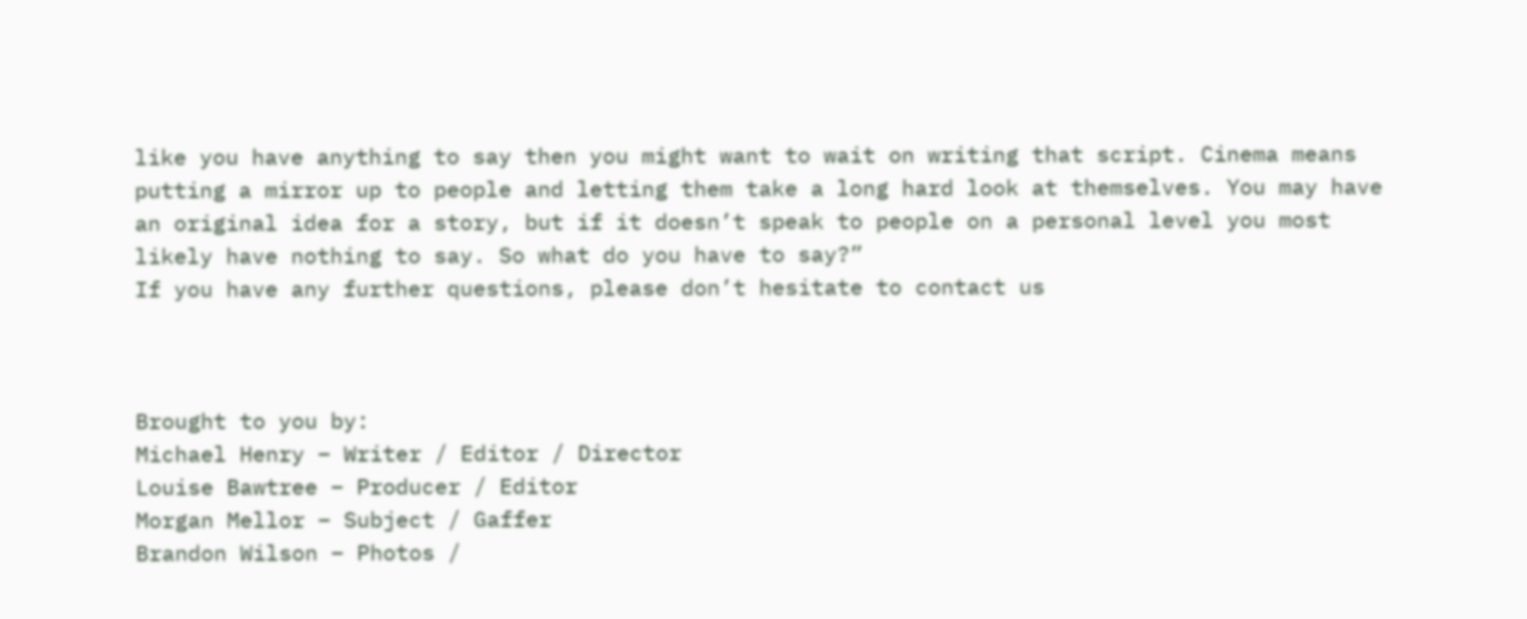like you have anything to say then you might want to wait on writing that script. Cinema means putting a mirror up to people and letting them take a long hard look at themselves. You may have an original idea for a story, but if it doesn’t speak to people on a personal level you most likely have nothing to say. So what do you have to say?”
If you have any further questions, please don’t hesitate to contact us



Brought to you by:
Michael Henry – Writer / Editor / Director
Louise Bawtree – Producer / Editor
Morgan Mellor – Subject / Gaffer
Brandon Wilson – Photos /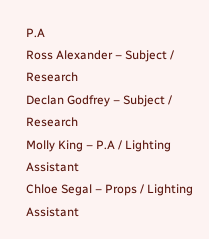P.A
Ross Alexander – Subject / Research
Declan Godfrey – Subject / Research
Molly King – P.A / Lighting Assistant
Chloe Segal – Props / Lighting Assistant